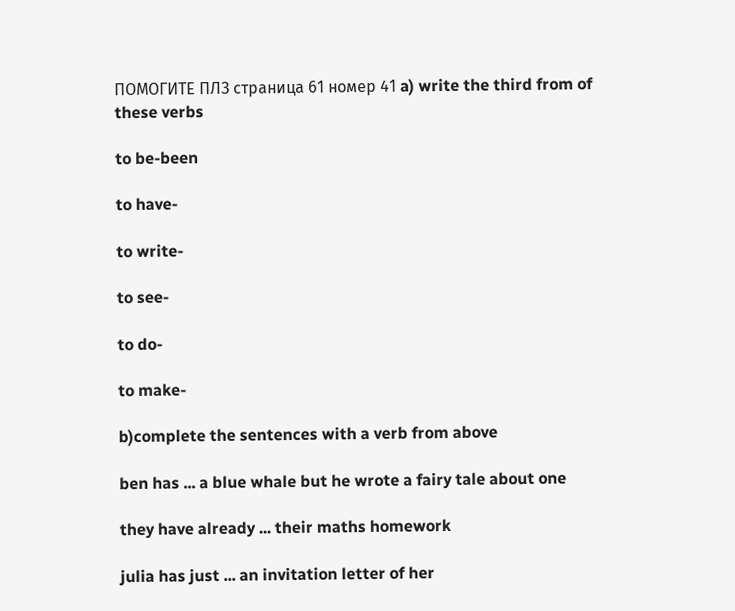ПОМОГИТЕ ПЛЗ страница 61 номер 41 a) write the third from of these verbs

to be-been

to have-

to write-

to see-

to do-

to make-

b)complete the sentences with a verb from above

ben has ... a blue whale but he wrote a fairy tale about one

they have already ... their maths homework

julia has just ... an invitation letter of her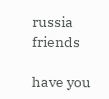russia friends

have you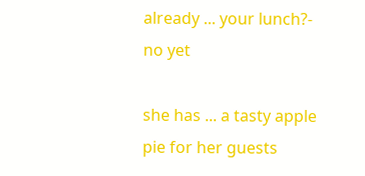already ... your lunch?- no yet

she has ... a tasty apple pie for her guests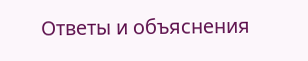Ответы и объяснения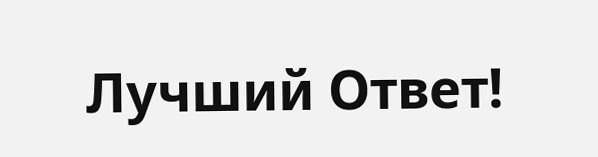Лучший Ответ!